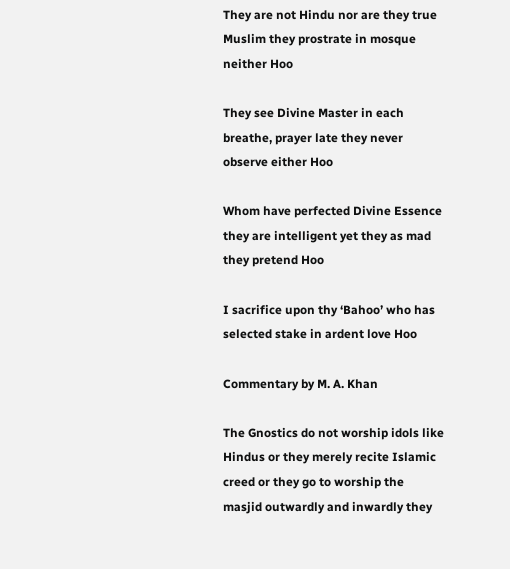They are not Hindu nor are they true Muslim they prostrate in mosque neither Hoo

They see Divine Master in each breathe, prayer late they never observe either Hoo

Whom have perfected Divine Essence they are intelligent yet they as mad they pretend Hoo

I sacrifice upon thy ‘Bahoo’ who has selected stake in ardent love Hoo

Commentary by M. A. Khan

The Gnostics do not worship idols like Hindus or they merely recite Islamic creed or they go to worship the masjid outwardly and inwardly they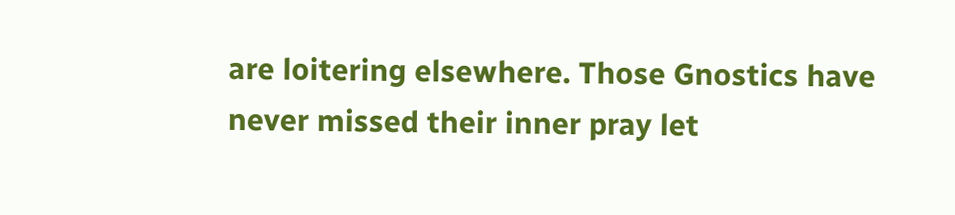are loitering elsewhere. Those Gnostics have never missed their inner pray let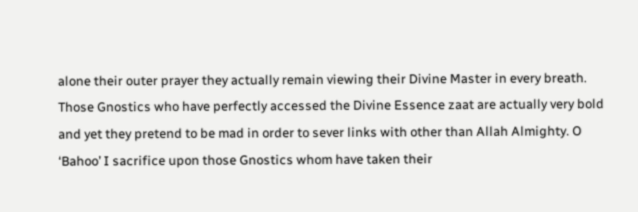alone their outer prayer they actually remain viewing their Divine Master in every breath. Those Gnostics who have perfectly accessed the Divine Essence zaat are actually very bold and yet they pretend to be mad in order to sever links with other than Allah Almighty. O ‘Bahoo’ I sacrifice upon those Gnostics whom have taken their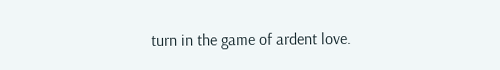turn in the game of ardent love.